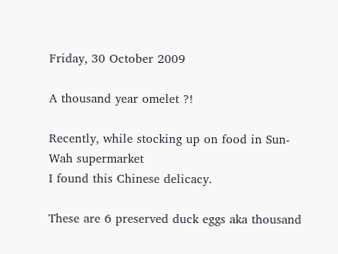Friday, 30 October 2009

A thousand year omelet ?!

Recently, while stocking up on food in Sun-Wah supermarket
I found this Chinese delicacy.

These are 6 preserved duck eggs aka thousand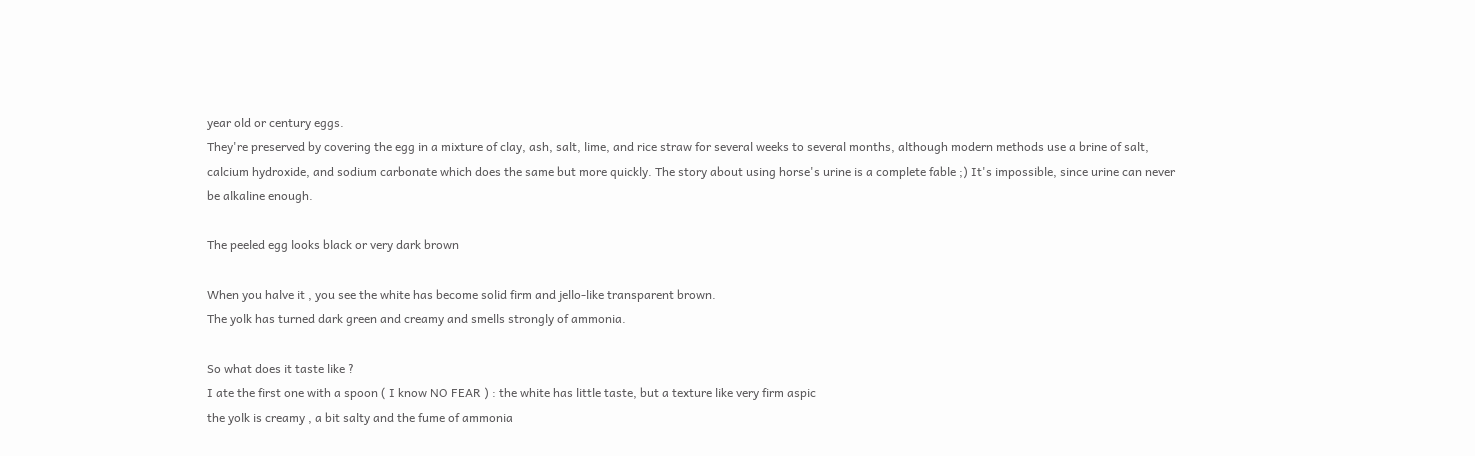year old or century eggs.
They're preserved by covering the egg in a mixture of clay, ash, salt, lime, and rice straw for several weeks to several months, although modern methods use a brine of salt, calcium hydroxide, and sodium carbonate which does the same but more quickly. The story about using horse's urine is a complete fable ;) It's impossible, since urine can never be alkaline enough.

The peeled egg looks black or very dark brown

When you halve it , you see the white has become solid firm and jello-like transparent brown.
The yolk has turned dark green and creamy and smells strongly of ammonia.

So what does it taste like ?
I ate the first one with a spoon ( I know NO FEAR ) : the white has little taste, but a texture like very firm aspic
the yolk is creamy , a bit salty and the fume of ammonia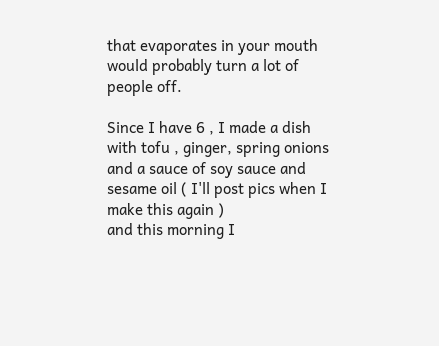that evaporates in your mouth would probably turn a lot of people off.

Since I have 6 , I made a dish with tofu , ginger, spring onions and a sauce of soy sauce and sesame oil ( I'll post pics when I make this again )
and this morning I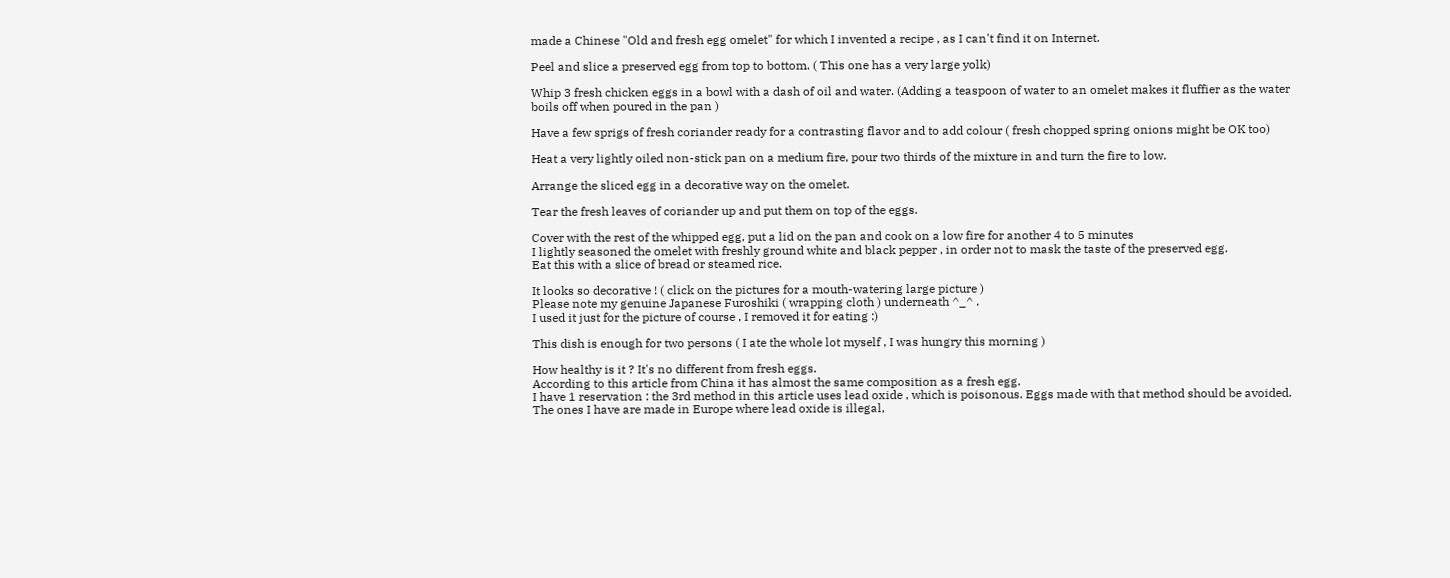made a Chinese "Old and fresh egg omelet" for which I invented a recipe , as I can't find it on Internet.

Peel and slice a preserved egg from top to bottom. ( This one has a very large yolk)

Whip 3 fresh chicken eggs in a bowl with a dash of oil and water. (Adding a teaspoon of water to an omelet makes it fluffier as the water boils off when poured in the pan )

Have a few sprigs of fresh coriander ready for a contrasting flavor and to add colour ( fresh chopped spring onions might be OK too)

Heat a very lightly oiled non-stick pan on a medium fire, pour two thirds of the mixture in and turn the fire to low.

Arrange the sliced egg in a decorative way on the omelet.

Tear the fresh leaves of coriander up and put them on top of the eggs.

Cover with the rest of the whipped egg, put a lid on the pan and cook on a low fire for another 4 to 5 minutes
I lightly seasoned the omelet with freshly ground white and black pepper , in order not to mask the taste of the preserved egg.
Eat this with a slice of bread or steamed rice.

It looks so decorative ! ( click on the pictures for a mouth-watering large picture )
Please note my genuine Japanese Furoshiki ( wrapping cloth ) underneath ^_^ .
I used it just for the picture of course , I removed it for eating :)

This dish is enough for two persons ( I ate the whole lot myself , I was hungry this morning )

How healthy is it ? It's no different from fresh eggs.
According to this article from China it has almost the same composition as a fresh egg.
I have 1 reservation : the 3rd method in this article uses lead oxide , which is poisonous. Eggs made with that method should be avoided. The ones I have are made in Europe where lead oxide is illegal,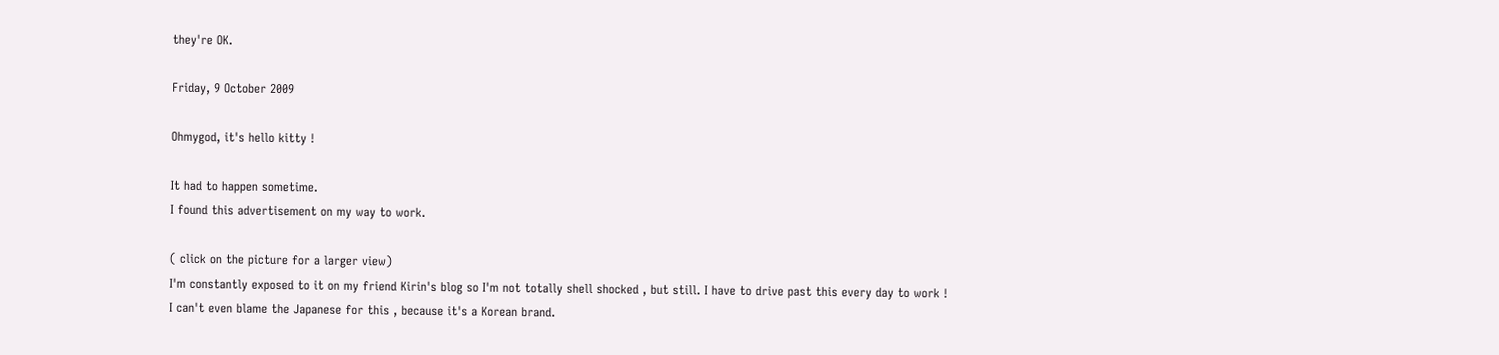they're OK.

Friday, 9 October 2009

Ohmygod, it's hello kitty !

It had to happen sometime.
I found this advertisement on my way to work.

( click on the picture for a larger view)
I'm constantly exposed to it on my friend Kirin's blog so I'm not totally shell shocked , but still. I have to drive past this every day to work !
I can't even blame the Japanese for this , because it's a Korean brand.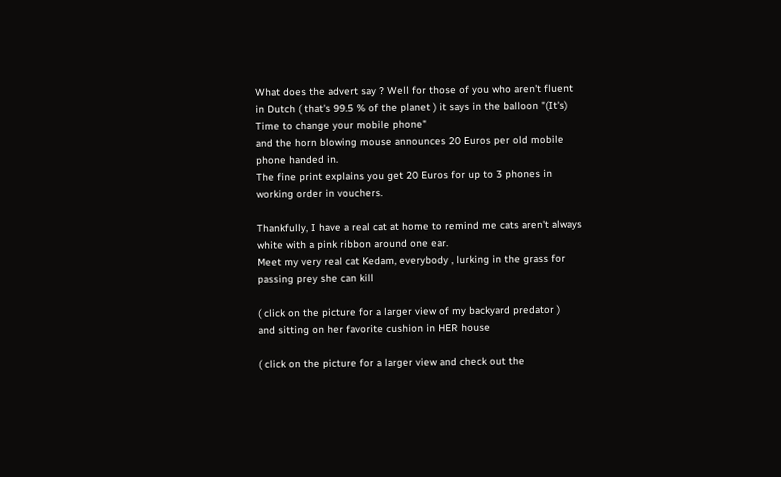What does the advert say ? Well for those of you who aren't fluent in Dutch ( that's 99.5 % of the planet ) it says in the balloon "(It's) Time to change your mobile phone"
and the horn blowing mouse announces 20 Euros per old mobile phone handed in.
The fine print explains you get 20 Euros for up to 3 phones in working order in vouchers.

Thankfully, I have a real cat at home to remind me cats aren't always white with a pink ribbon around one ear.
Meet my very real cat Kedam, everybody , lurking in the grass for passing prey she can kill

( click on the picture for a larger view of my backyard predator )
and sitting on her favorite cushion in HER house

( click on the picture for a larger view and check out the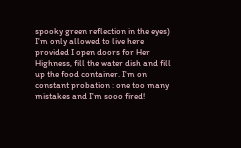spooky green reflection in the eyes)
I'm only allowed to live here provided I open doors for Her Highness, fill the water dish and fill up the food container. I'm on constant probation : one too many mistakes and I'm sooo fired!